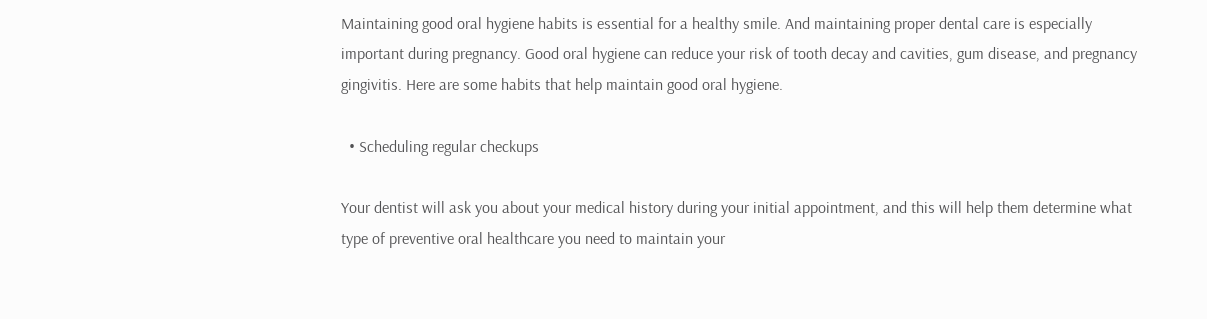Maintaining good oral hygiene habits is essential for a healthy smile. And maintaining proper dental care is especially important during pregnancy. Good oral hygiene can reduce your risk of tooth decay and cavities, gum disease, and pregnancy gingivitis. Here are some habits that help maintain good oral hygiene.

  • Scheduling regular checkups

Your dentist will ask you about your medical history during your initial appointment, and this will help them determine what type of preventive oral healthcare you need to maintain your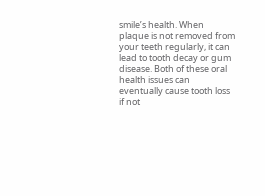smile’s health. When plaque is not removed from your teeth regularly, it can lead to tooth decay or gum disease. Both of these oral health issues can eventually cause tooth loss if not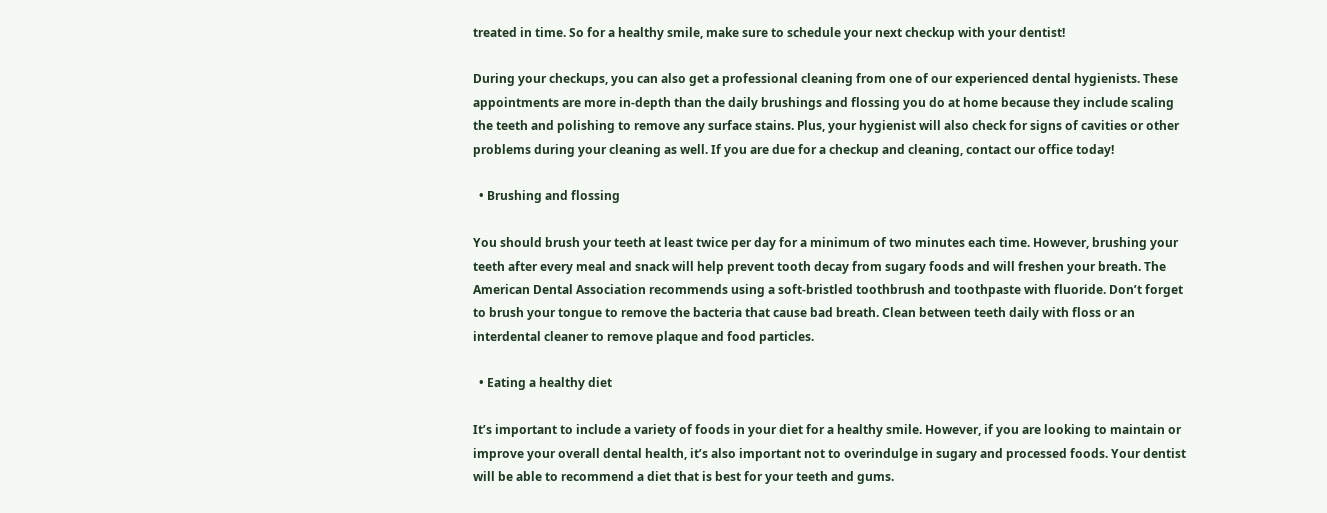treated in time. So for a healthy smile, make sure to schedule your next checkup with your dentist!

During your checkups, you can also get a professional cleaning from one of our experienced dental hygienists. These appointments are more in-depth than the daily brushings and flossing you do at home because they include scaling the teeth and polishing to remove any surface stains. Plus, your hygienist will also check for signs of cavities or other problems during your cleaning as well. If you are due for a checkup and cleaning, contact our office today!

  • Brushing and flossing

You should brush your teeth at least twice per day for a minimum of two minutes each time. However, brushing your teeth after every meal and snack will help prevent tooth decay from sugary foods and will freshen your breath. The American Dental Association recommends using a soft-bristled toothbrush and toothpaste with fluoride. Don’t forget to brush your tongue to remove the bacteria that cause bad breath. Clean between teeth daily with floss or an interdental cleaner to remove plaque and food particles.

  • Eating a healthy diet

It’s important to include a variety of foods in your diet for a healthy smile. However, if you are looking to maintain or improve your overall dental health, it’s also important not to overindulge in sugary and processed foods. Your dentist will be able to recommend a diet that is best for your teeth and gums.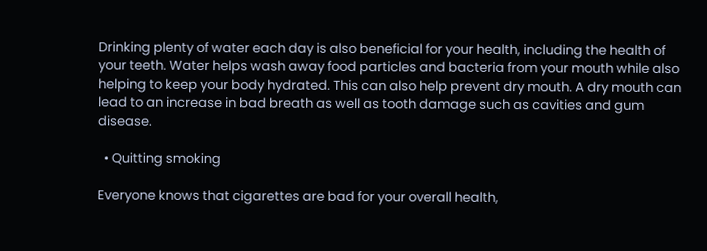Drinking plenty of water each day is also beneficial for your health, including the health of your teeth. Water helps wash away food particles and bacteria from your mouth while also helping to keep your body hydrated. This can also help prevent dry mouth. A dry mouth can lead to an increase in bad breath as well as tooth damage such as cavities and gum disease.

  • Quitting smoking

Everyone knows that cigarettes are bad for your overall health,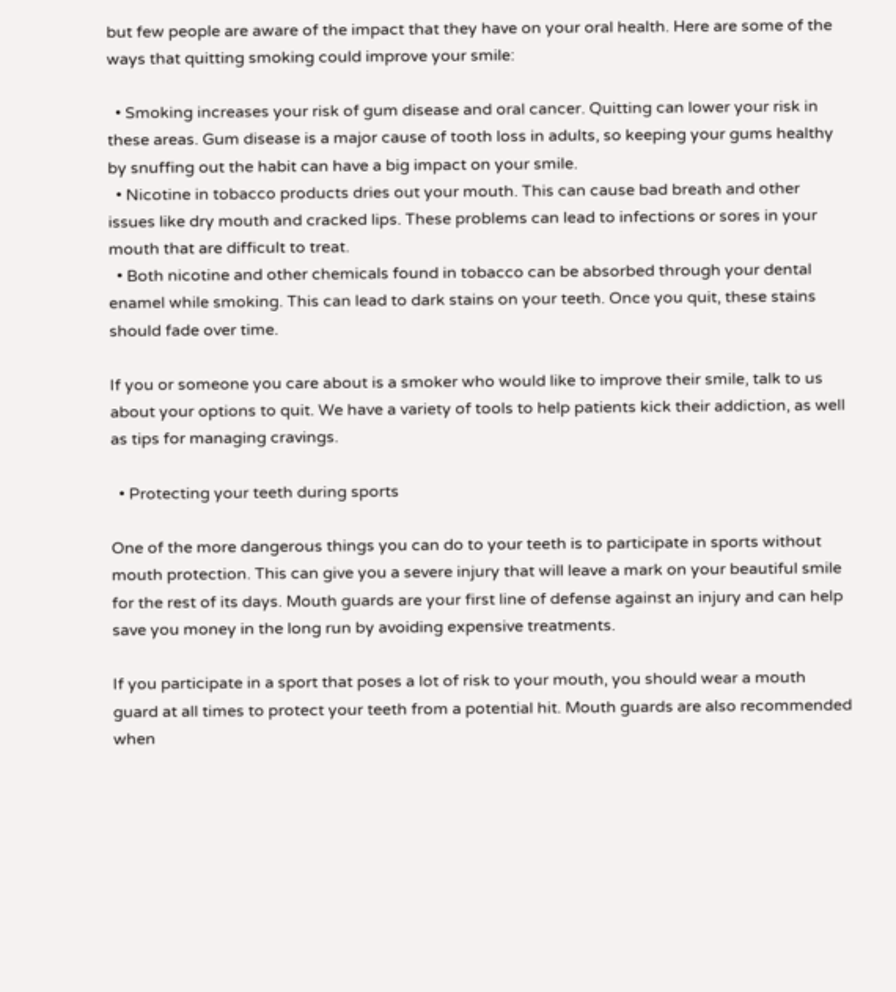but few people are aware of the impact that they have on your oral health. Here are some of the ways that quitting smoking could improve your smile:

  • Smoking increases your risk of gum disease and oral cancer. Quitting can lower your risk in these areas. Gum disease is a major cause of tooth loss in adults, so keeping your gums healthy by snuffing out the habit can have a big impact on your smile.
  • Nicotine in tobacco products dries out your mouth. This can cause bad breath and other issues like dry mouth and cracked lips. These problems can lead to infections or sores in your mouth that are difficult to treat.
  • Both nicotine and other chemicals found in tobacco can be absorbed through your dental enamel while smoking. This can lead to dark stains on your teeth. Once you quit, these stains should fade over time.

If you or someone you care about is a smoker who would like to improve their smile, talk to us about your options to quit. We have a variety of tools to help patients kick their addiction, as well as tips for managing cravings.

  • Protecting your teeth during sports

One of the more dangerous things you can do to your teeth is to participate in sports without mouth protection. This can give you a severe injury that will leave a mark on your beautiful smile for the rest of its days. Mouth guards are your first line of defense against an injury and can help save you money in the long run by avoiding expensive treatments.

If you participate in a sport that poses a lot of risk to your mouth, you should wear a mouth guard at all times to protect your teeth from a potential hit. Mouth guards are also recommended when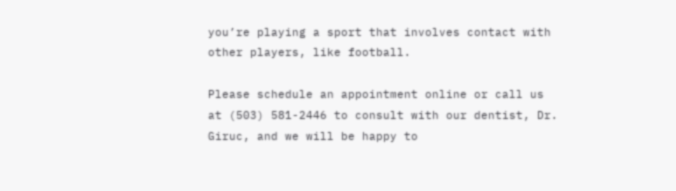you’re playing a sport that involves contact with other players, like football.

Please schedule an appointment online or call us at (503) 581-2446 to consult with our dentist, Dr. Giruc, and we will be happy to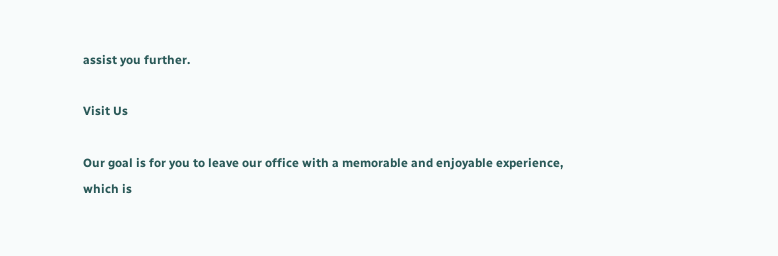assist you further.

Visit Us

Our goal is for you to leave our office with a memorable and enjoyable experience, which is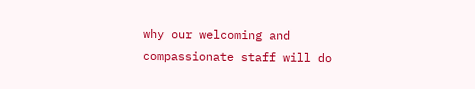why our welcoming and compassionate staff will do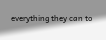everything they can to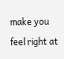make you feel right at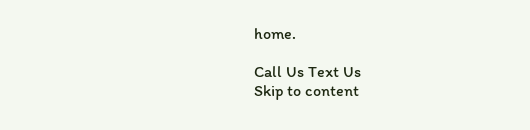home.

Call Us Text Us
Skip to content